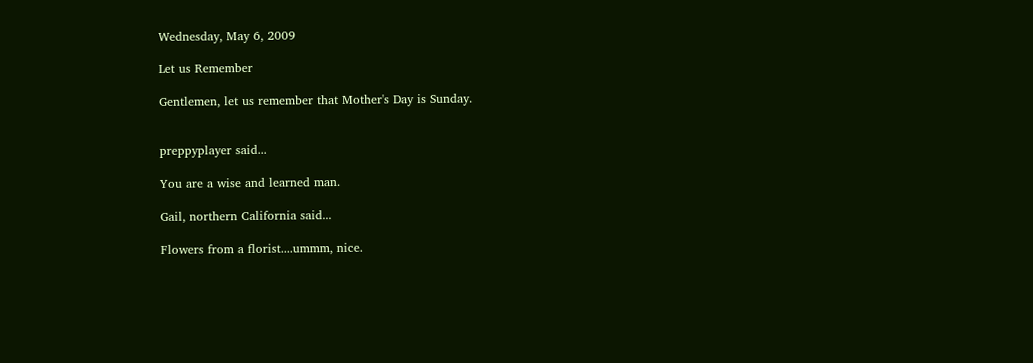Wednesday, May 6, 2009

Let us Remember

Gentlemen, let us remember that Mother's Day is Sunday.


preppyplayer said...

You are a wise and learned man.

Gail, northern California said...

Flowers from a florist....ummm, nice.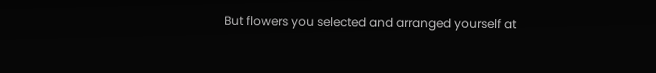But flowers you selected and arranged yourself at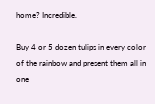home? Incredible.

Buy 4 or 5 dozen tulips in every color of the rainbow and present them all in one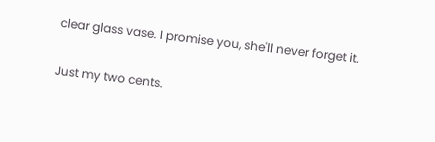clear glass vase. I promise you, she'll never forget it.

Just my two cents.